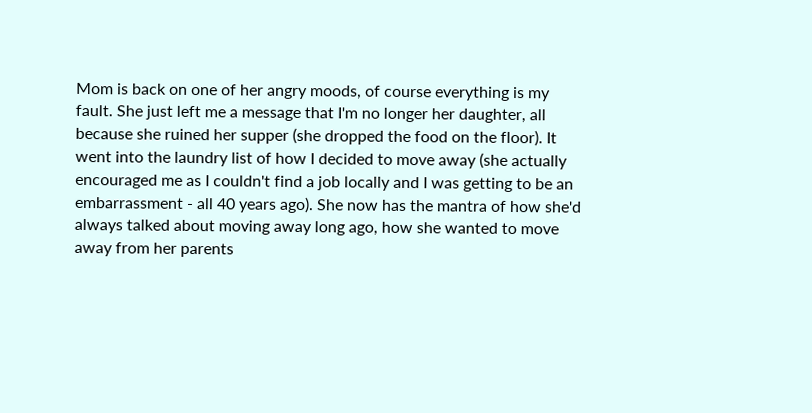Mom is back on one of her angry moods, of course everything is my fault. She just left me a message that I'm no longer her daughter, all because she ruined her supper (she dropped the food on the floor). It went into the laundry list of how I decided to move away (she actually encouraged me as I couldn't find a job locally and I was getting to be an embarrassment - all 40 years ago). She now has the mantra of how she'd always talked about moving away long ago, how she wanted to move away from her parents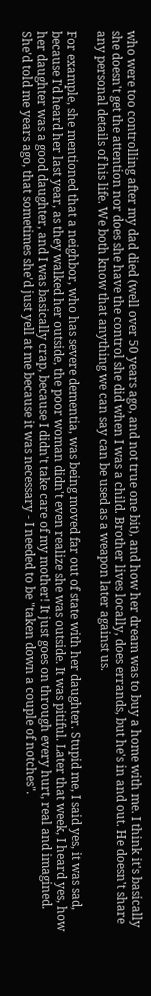who were too controlling after my dad died (well over 50 years ago, and not true one bit), and how her dream was to buy a home with me. I think it's basically she doesn't get the attention nor does she have the control she did when I was a child. Brother lives locally, does errands, but he's in and out. He doesn't share any personal details of his life. We both know that anything we can say can be used as a weapon later against us.

For example, she mentioned that a neighbor, who has severe dementia, was being moved far out of state with her daughter. Stupid me, I said yes, it was sad, because I'd heard her last year, as they walked her outside, the poor woman didn't even realize she was outside. It was pitiful. Later that week, I heard yes, how her daughter was a good daughter, and I was basically crap, because I didn't take care of my mother! It just goes on through every hurt, real and imagined. She'd told me years ago, that sometimes she'd just yell at me because it was necessary - I needed to be "taken down a couple of notches".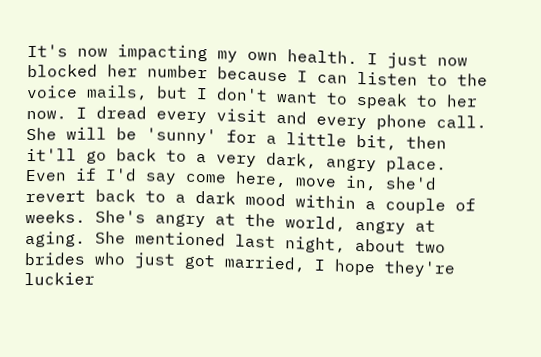It's now impacting my own health. I just now blocked her number because I can listen to the voice mails, but I don't want to speak to her now. I dread every visit and every phone call. She will be 'sunny' for a little bit, then it'll go back to a very dark, angry place. Even if I'd say come here, move in, she'd revert back to a dark mood within a couple of weeks. She's angry at the world, angry at aging. She mentioned last night, about two brides who just got married, I hope they're luckier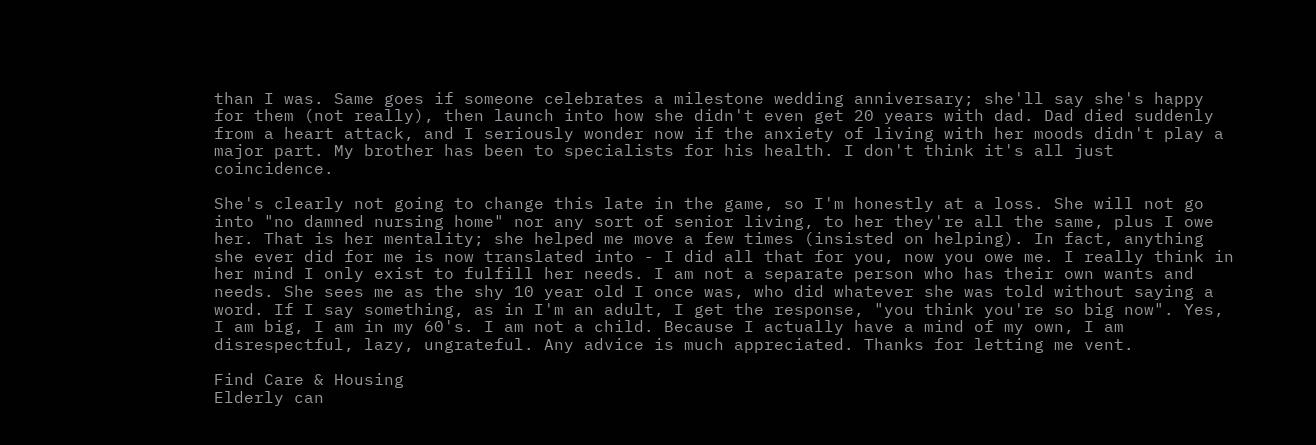than I was. Same goes if someone celebrates a milestone wedding anniversary; she'll say she's happy for them (not really), then launch into how she didn't even get 20 years with dad. Dad died suddenly from a heart attack, and I seriously wonder now if the anxiety of living with her moods didn't play a major part. My brother has been to specialists for his health. I don't think it's all just coincidence.

She's clearly not going to change this late in the game, so I'm honestly at a loss. She will not go into "no damned nursing home" nor any sort of senior living, to her they're all the same, plus I owe her. That is her mentality; she helped me move a few times (insisted on helping). In fact, anything she ever did for me is now translated into - I did all that for you, now you owe me. I really think in her mind I only exist to fulfill her needs. I am not a separate person who has their own wants and needs. She sees me as the shy 10 year old I once was, who did whatever she was told without saying a word. If I say something, as in I'm an adult, I get the response, "you think you're so big now". Yes, I am big, I am in my 60's. I am not a child. Because I actually have a mind of my own, I am disrespectful, lazy, ungrateful. Any advice is much appreciated. Thanks for letting me vent.

Find Care & Housing
Elderly can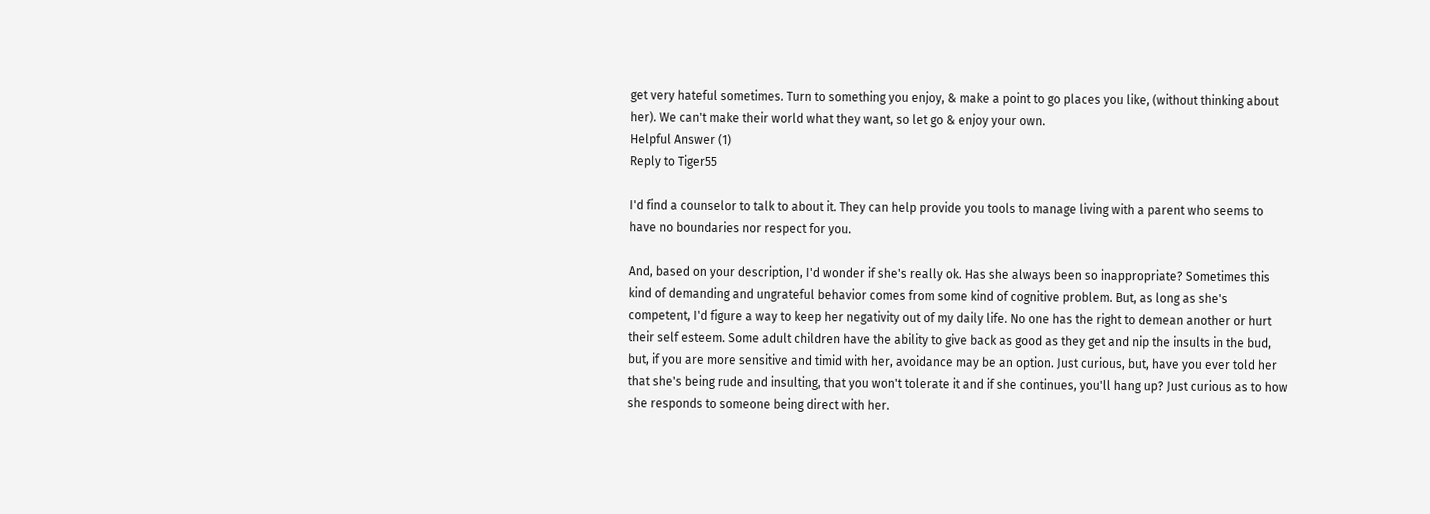get very hateful sometimes. Turn to something you enjoy, & make a point to go places you like, (without thinking about her). We can't make their world what they want, so let go & enjoy your own.
Helpful Answer (1)
Reply to Tiger55

I'd find a counselor to talk to about it. They can help provide you tools to manage living with a parent who seems to have no boundaries nor respect for you.

And, based on your description, I'd wonder if she's really ok. Has she always been so inappropriate? Sometimes this kind of demanding and ungrateful behavior comes from some kind of cognitive problem. But, as long as she's competent, I'd figure a way to keep her negativity out of my daily life. No one has the right to demean another or hurt their self esteem. Some adult children have the ability to give back as good as they get and nip the insults in the bud, but, if you are more sensitive and timid with her, avoidance may be an option. Just curious, but, have you ever told her that she's being rude and insulting, that you won't tolerate it and if she continues, you'll hang up? Just curious as to how she responds to someone being direct with her.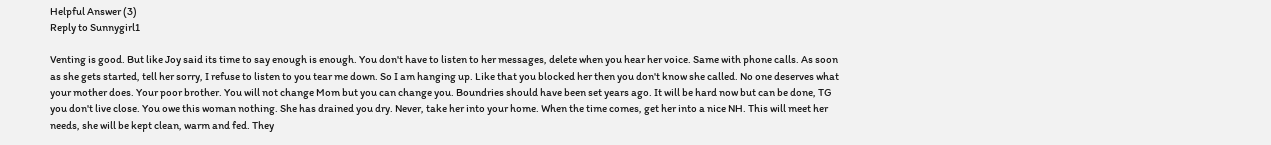Helpful Answer (3)
Reply to Sunnygirl1

Venting is good. But like Joy said its time to say enough is enough. You don't have to listen to her messages, delete when you hear her voice. Same with phone calls. As soon as she gets started, tell her sorry, I refuse to listen to you tear me down. So I am hanging up. Like that you blocked her then you don't know she called. No one deserves what your mother does. Your poor brother. You will not change Mom but you can change you. Boundries should have been set years ago. It will be hard now but can be done, TG you don't live close. You owe this woman nothing. She has drained you dry. Never, take her into your home. When the time comes, get her into a nice NH. This will meet her needs, she will be kept clean, warm and fed. They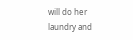will do her laundry and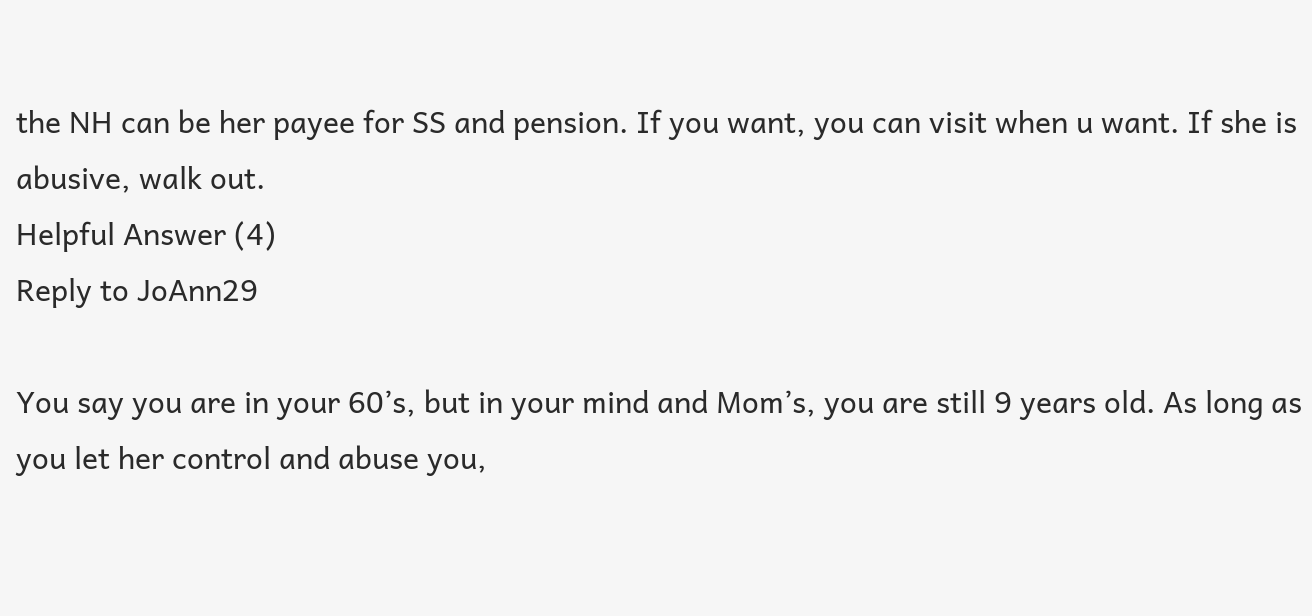the NH can be her payee for SS and pension. If you want, you can visit when u want. If she is abusive, walk out.
Helpful Answer (4)
Reply to JoAnn29

You say you are in your 60’s, but in your mind and Mom’s, you are still 9 years old. As long as you let her control and abuse you,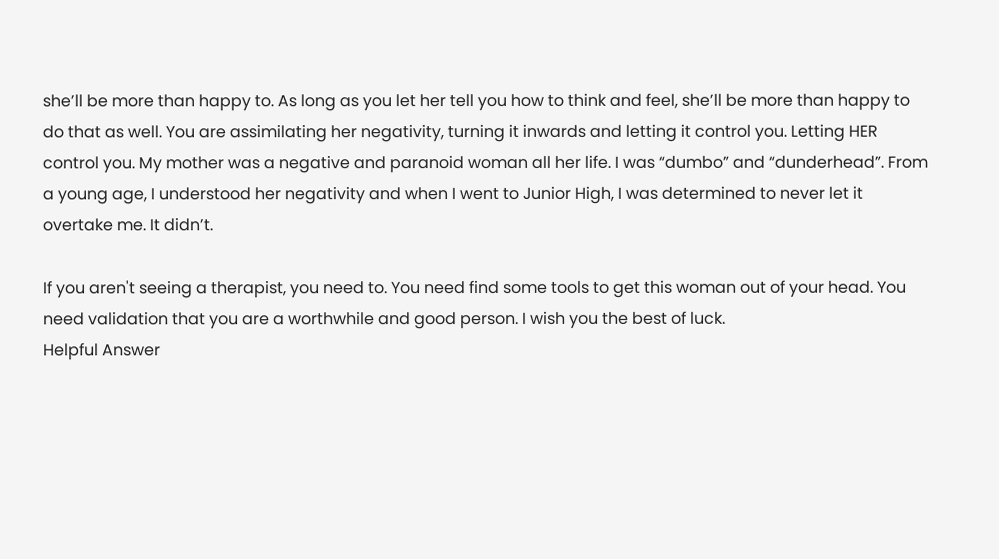she’ll be more than happy to. As long as you let her tell you how to think and feel, she’ll be more than happy to do that as well. You are assimilating her negativity, turning it inwards and letting it control you. Letting HER control you. My mother was a negative and paranoid woman all her life. I was “dumbo” and “dunderhead”. From a young age, I understood her negativity and when I went to Junior High, I was determined to never let it overtake me. It didn’t.

If you aren't seeing a therapist, you need to. You need find some tools to get this woman out of your head. You need validation that you are a worthwhile and good person. I wish you the best of luck.
Helpful Answer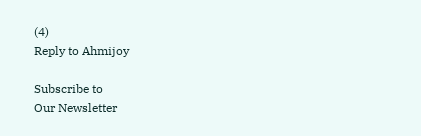(4)
Reply to Ahmijoy

Subscribe to
Our Newsletter